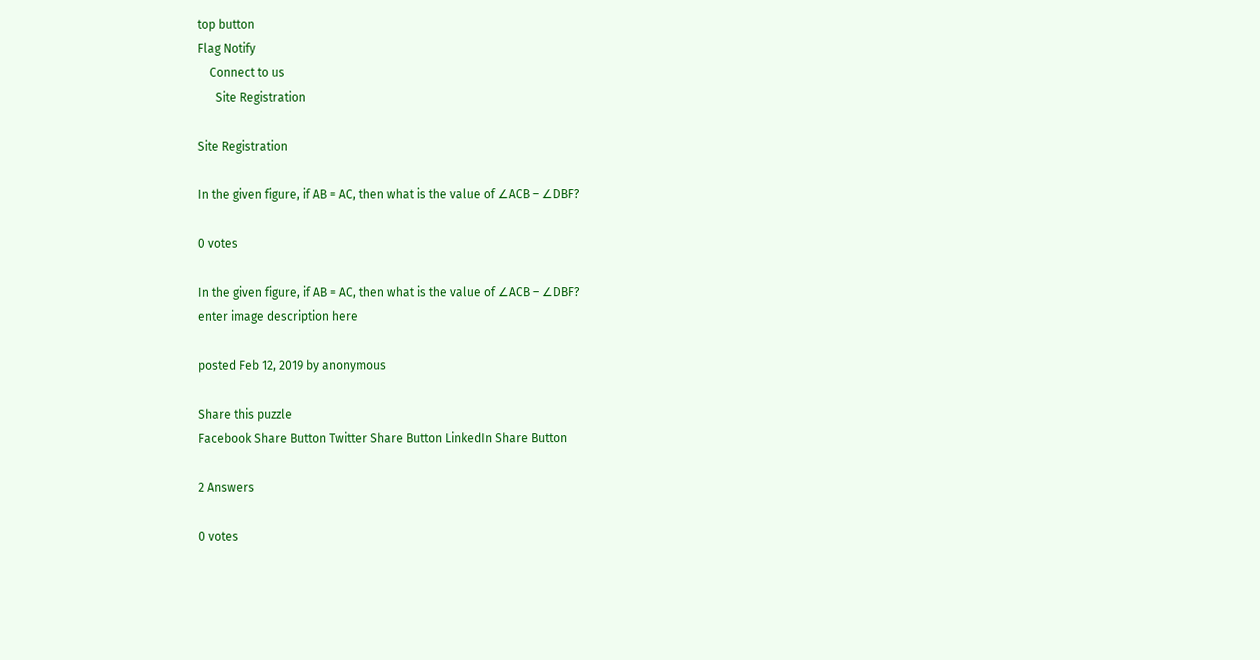top button
Flag Notify
    Connect to us
      Site Registration

Site Registration

In the given figure, if AB = AC, then what is the value of ∠ACB – ∠DBF?

0 votes

In the given figure, if AB = AC, then what is the value of ∠ACB – ∠DBF?
enter image description here

posted Feb 12, 2019 by anonymous

Share this puzzle
Facebook Share Button Twitter Share Button LinkedIn Share Button

2 Answers

0 votes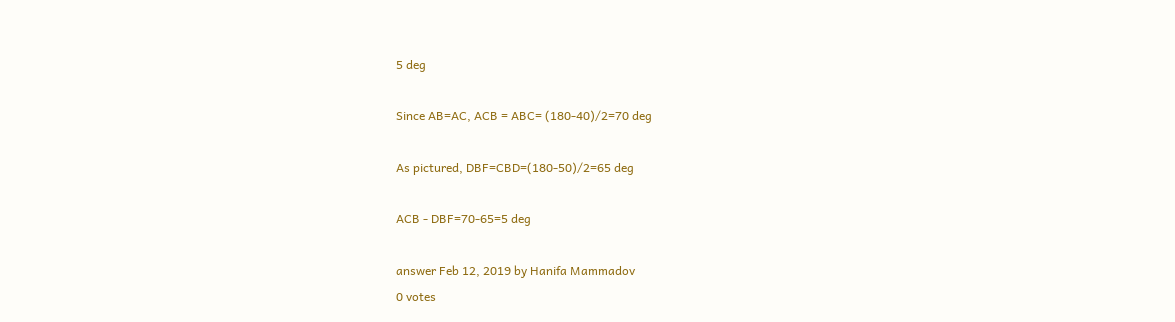5 deg

Since AB=AC, ACB = ABC= (180-40)/2=70 deg

As pictured, DBF=CBD=(180-50)/2=65 deg

ACB - DBF=70-65=5 deg

answer Feb 12, 2019 by Hanifa Mammadov
0 votes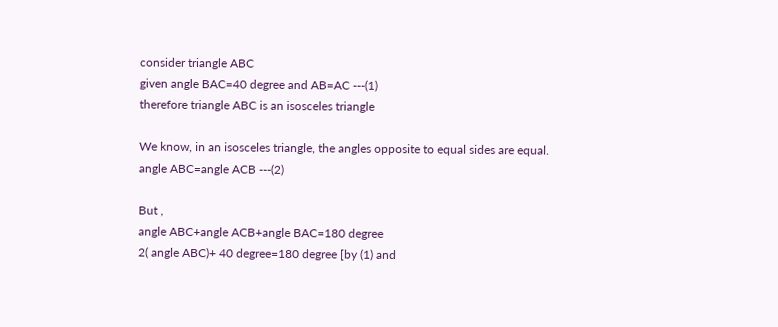consider triangle ABC
given angle BAC=40 degree and AB=AC ---(1)
therefore triangle ABC is an isosceles triangle

We know, in an isosceles triangle, the angles opposite to equal sides are equal.
angle ABC=angle ACB ---(2)

But ,
angle ABC+angle ACB+angle BAC=180 degree
2( angle ABC)+ 40 degree=180 degree [by (1) and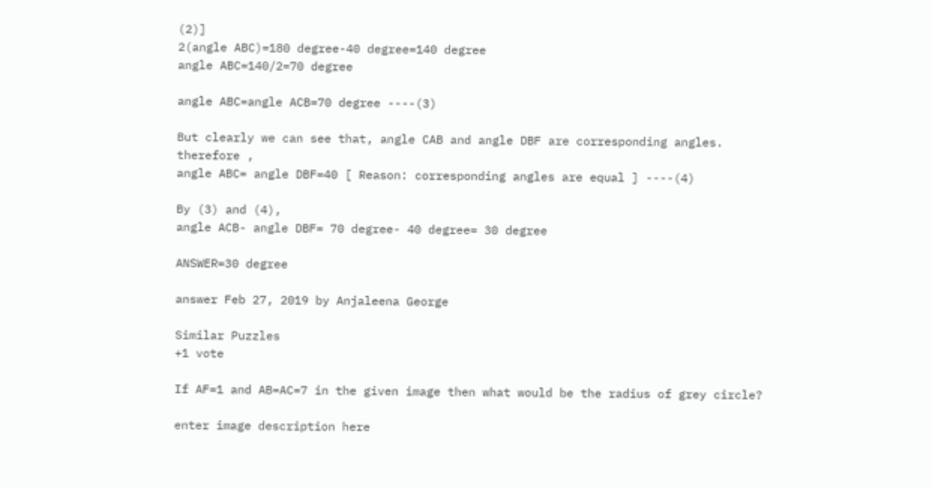(2)]
2(angle ABC)=180 degree-40 degree=140 degree
angle ABC=140/2=70 degree

angle ABC=angle ACB=70 degree ----(3)

But clearly we can see that, angle CAB and angle DBF are corresponding angles.
therefore ,
angle ABC= angle DBF=40 [ Reason: corresponding angles are equal ] ----(4)

By (3) and (4),
angle ACB- angle DBF= 70 degree- 40 degree= 30 degree

ANSWER=30 degree

answer Feb 27, 2019 by Anjaleena George

Similar Puzzles
+1 vote

If AF=1 and AB=AC=7 in the given image then what would be the radius of grey circle?

enter image description here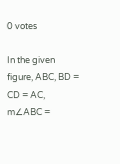0 votes

In the given figure, ABC, BD = CD = AC, m∠ABC =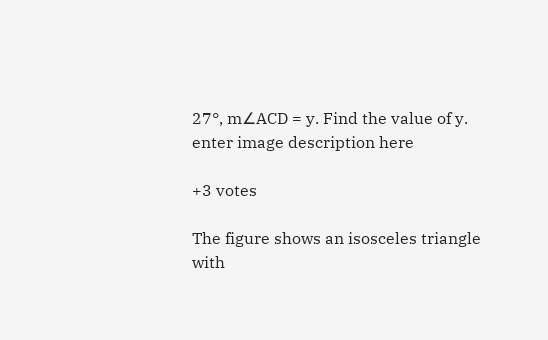27°, m∠ACD = y. Find the value of y.
enter image description here

+3 votes

The figure shows an isosceles triangle with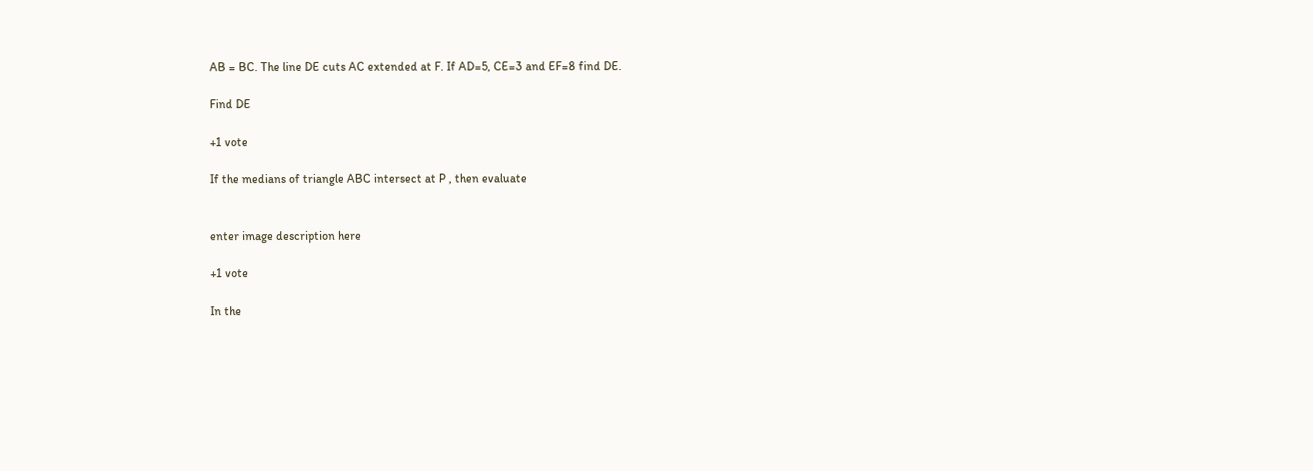AB = BC. The line DE cuts AC extended at F. If AD=5, CE=3 and EF=8 find DE.

Find DE

+1 vote

If the medians of triangle ABC intersect at P , then evaluate


enter image description here

+1 vote

In the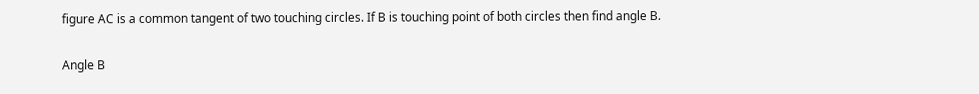figure AC is a common tangent of two touching circles. If B is touching point of both circles then find angle B.

Angle B